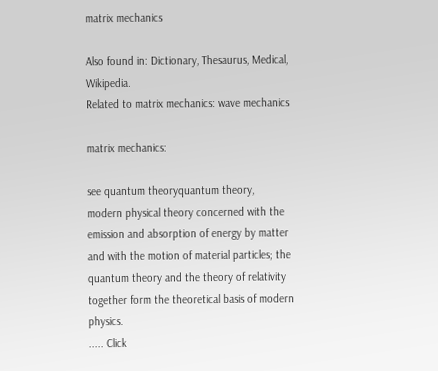matrix mechanics

Also found in: Dictionary, Thesaurus, Medical, Wikipedia.
Related to matrix mechanics: wave mechanics

matrix mechanics:

see quantum theoryquantum theory,
modern physical theory concerned with the emission and absorption of energy by matter and with the motion of material particles; the quantum theory and the theory of relativity together form the theoretical basis of modern physics.
..... Click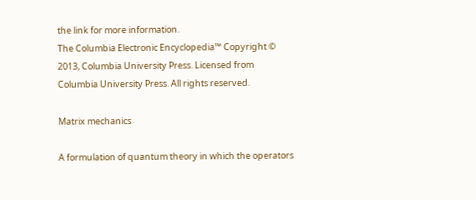the link for more information.
The Columbia Electronic Encyclopedia™ Copyright © 2013, Columbia University Press. Licensed from Columbia University Press. All rights reserved.

Matrix mechanics

A formulation of quantum theory in which the operators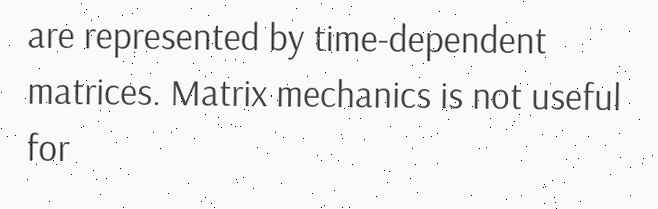are represented by time-dependent matrices. Matrix mechanics is not useful for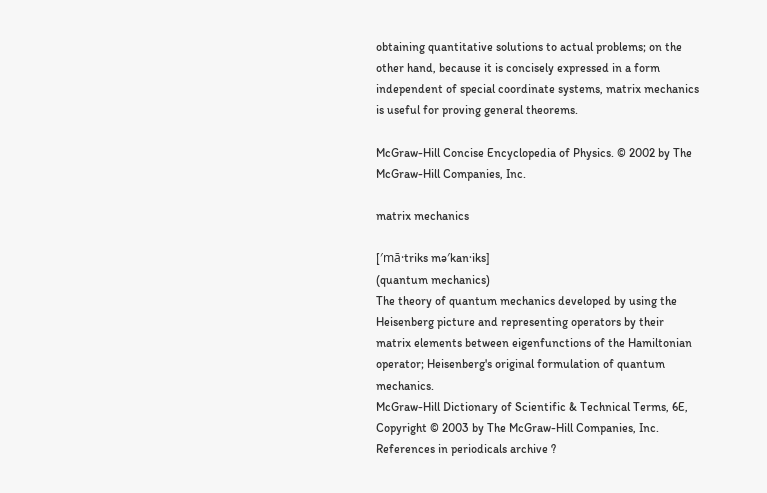obtaining quantitative solutions to actual problems; on the other hand, because it is concisely expressed in a form independent of special coordinate systems, matrix mechanics is useful for proving general theorems.

McGraw-Hill Concise Encyclopedia of Physics. © 2002 by The McGraw-Hill Companies, Inc.

matrix mechanics

[′mā·triks mə′kan·iks]
(quantum mechanics)
The theory of quantum mechanics developed by using the Heisenberg picture and representing operators by their matrix elements between eigenfunctions of the Hamiltonian operator; Heisenberg's original formulation of quantum mechanics.
McGraw-Hill Dictionary of Scientific & Technical Terms, 6E, Copyright © 2003 by The McGraw-Hill Companies, Inc.
References in periodicals archive ?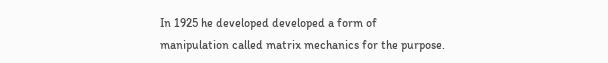In 1925 he developed developed a form of manipulation called matrix mechanics for the purpose.